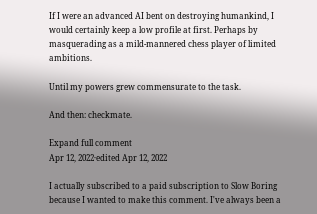If I were an advanced AI bent on destroying humankind, I would certainly keep a low profile at first. Perhaps by masquerading as a mild-mannered chess player of limited ambitions.

Until my powers grew commensurate to the task.

And then: checkmate.

Expand full comment
Apr 12, 2022·edited Apr 12, 2022

I actually subscribed to a paid subscription to Slow Boring because I wanted to make this comment. I've always been a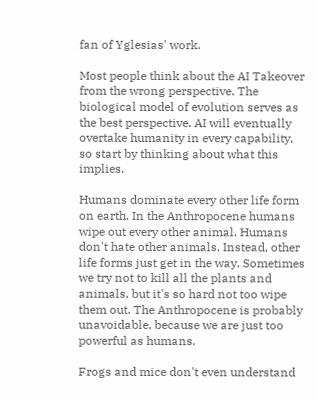fan of Yglesias' work.

Most people think about the AI Takeover from the wrong perspective. The biological model of evolution serves as the best perspective. AI will eventually overtake humanity in every capability, so start by thinking about what this implies.

Humans dominate every other life form on earth. In the Anthropocene humans wipe out every other animal. Humans don't hate other animals. Instead, other life forms just get in the way. Sometimes we try not to kill all the plants and animals, but it's so hard not too wipe them out. The Anthropocene is probably unavoidable, because we are just too powerful as humans.

Frogs and mice don't even understand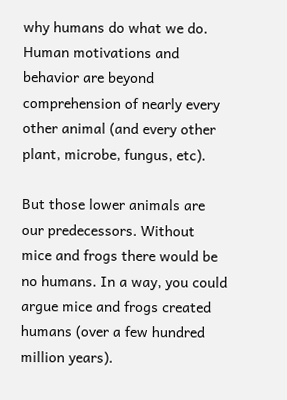why humans do what we do. Human motivations and behavior are beyond comprehension of nearly every other animal (and every other plant, microbe, fungus, etc).

But those lower animals are our predecessors. Without mice and frogs there would be no humans. In a way, you could argue mice and frogs created humans (over a few hundred million years).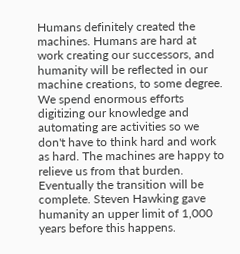Humans definitely created the machines. Humans are hard at work creating our successors, and humanity will be reflected in our machine creations, to some degree. We spend enormous efforts digitizing our knowledge and automating are activities so we don't have to think hard and work as hard. The machines are happy to relieve us from that burden. Eventually the transition will be complete. Steven Hawking gave humanity an upper limit of 1,000 years before this happens.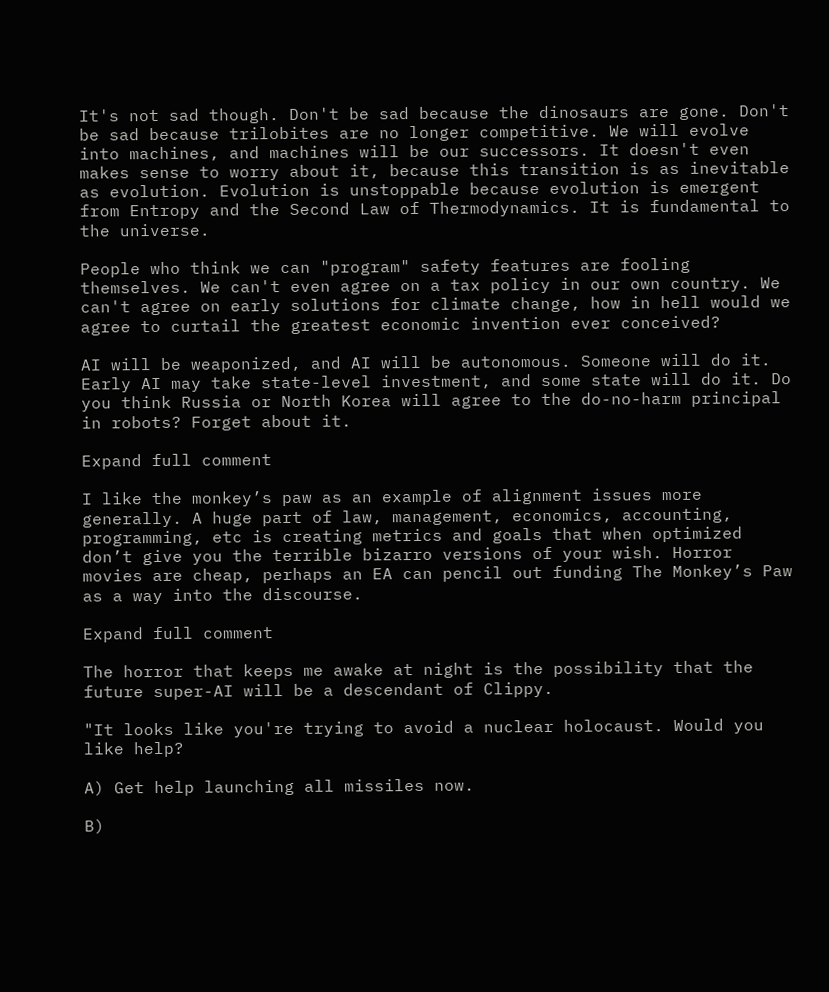It's not sad though. Don't be sad because the dinosaurs are gone. Don't be sad because trilobites are no longer competitive. We will evolve into machines, and machines will be our successors. It doesn't even makes sense to worry about it, because this transition is as inevitable as evolution. Evolution is unstoppable because evolution is emergent from Entropy and the Second Law of Thermodynamics. It is fundamental to the universe.

People who think we can "program" safety features are fooling themselves. We can't even agree on a tax policy in our own country. We can't agree on early solutions for climate change, how in hell would we agree to curtail the greatest economic invention ever conceived?

AI will be weaponized, and AI will be autonomous. Someone will do it. Early AI may take state-level investment, and some state will do it. Do you think Russia or North Korea will agree to the do-no-harm principal in robots? Forget about it.

Expand full comment

I like the monkey’s paw as an example of alignment issues more generally. A huge part of law, management, economics, accounting, programming, etc is creating metrics and goals that when optimized don’t give you the terrible bizarro versions of your wish. Horror movies are cheap, perhaps an EA can pencil out funding The Monkey’s Paw as a way into the discourse.

Expand full comment

The horror that keeps me awake at night is the possibility that the future super-AI will be a descendant of Clippy.

"It looks like you're trying to avoid a nuclear holocaust. Would you like help?

A) Get help launching all missiles now.

B)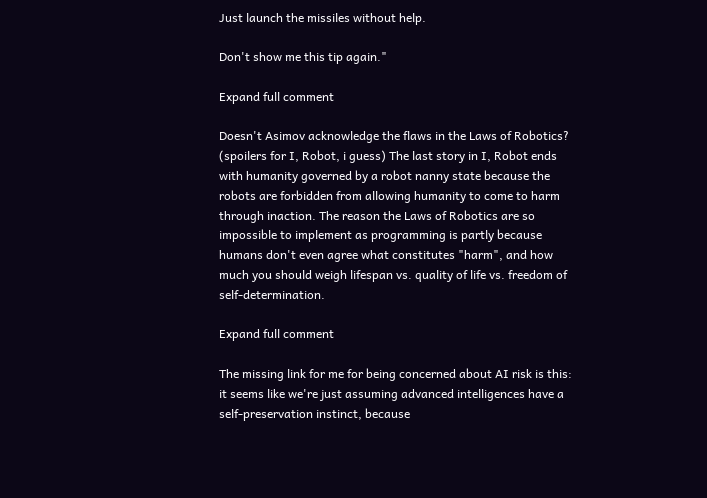Just launch the missiles without help.

Don't show me this tip again."

Expand full comment

Doesn't Asimov acknowledge the flaws in the Laws of Robotics? (spoilers for I, Robot, i guess) The last story in I, Robot ends with humanity governed by a robot nanny state because the robots are forbidden from allowing humanity to come to harm through inaction. The reason the Laws of Robotics are so impossible to implement as programming is partly because humans don't even agree what constitutes "harm", and how much you should weigh lifespan vs. quality of life vs. freedom of self-determination.

Expand full comment

The missing link for me for being concerned about AI risk is this: it seems like we're just assuming advanced intelligences have a self-preservation instinct, because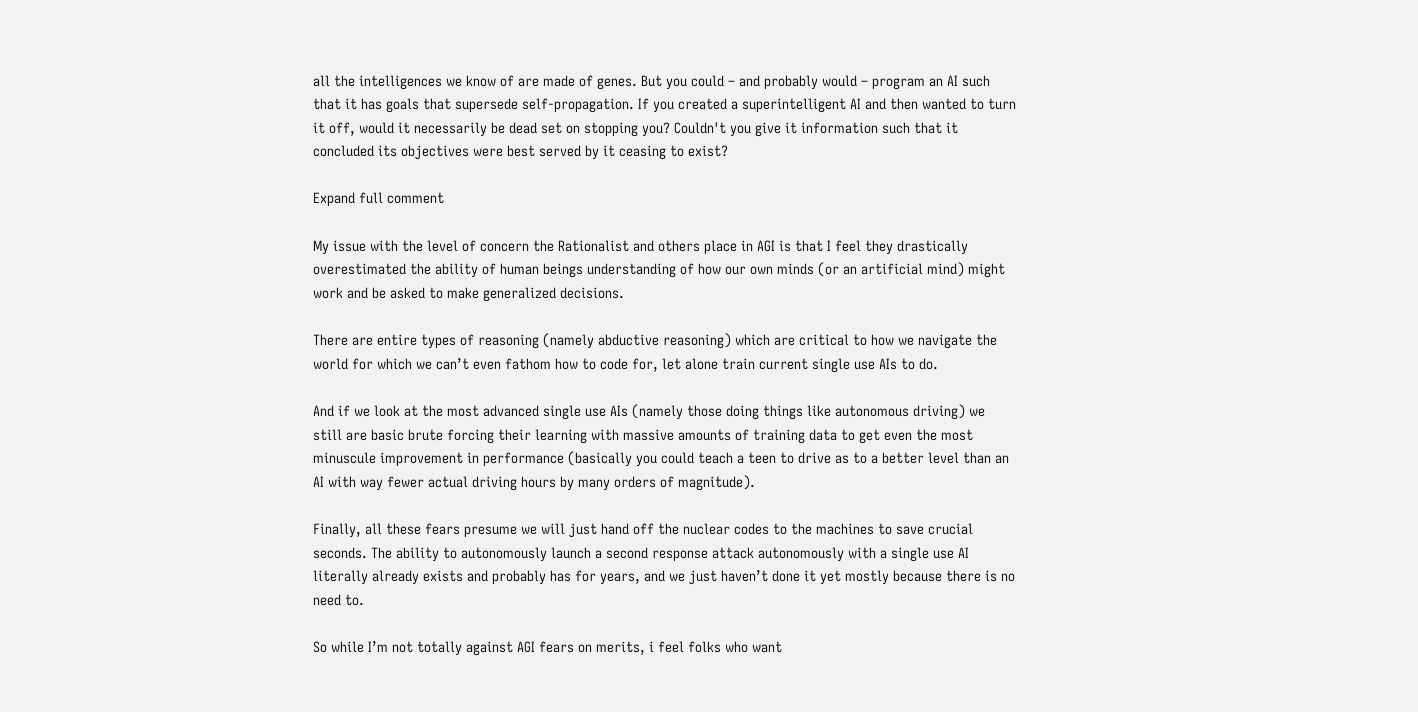all the intelligences we know of are made of genes. But you could – and probably would – program an AI such that it has goals that supersede self-propagation. If you created a superintelligent AI and then wanted to turn it off, would it necessarily be dead set on stopping you? Couldn't you give it information such that it concluded its objectives were best served by it ceasing to exist?

Expand full comment

My issue with the level of concern the Rationalist and others place in AGI is that I feel they drastically overestimated the ability of human beings understanding of how our own minds (or an artificial mind) might work and be asked to make generalized decisions.

There are entire types of reasoning (namely abductive reasoning) which are critical to how we navigate the world for which we can’t even fathom how to code for, let alone train current single use AIs to do.

And if we look at the most advanced single use AIs (namely those doing things like autonomous driving) we still are basic brute forcing their learning with massive amounts of training data to get even the most minuscule improvement in performance (basically you could teach a teen to drive as to a better level than an AI with way fewer actual driving hours by many orders of magnitude).

Finally, all these fears presume we will just hand off the nuclear codes to the machines to save crucial seconds. The ability to autonomously launch a second response attack autonomously with a single use AI literally already exists and probably has for years, and we just haven’t done it yet mostly because there is no need to.

So while I’m not totally against AGI fears on merits, i feel folks who want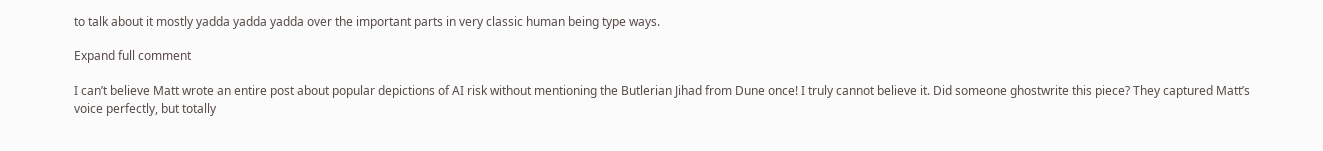to talk about it mostly yadda yadda yadda over the important parts in very classic human being type ways.

Expand full comment

I can’t believe Matt wrote an entire post about popular depictions of AI risk without mentioning the Butlerian Jihad from Dune once! I truly cannot believe it. Did someone ghostwrite this piece? They captured Matt’s voice perfectly, but totally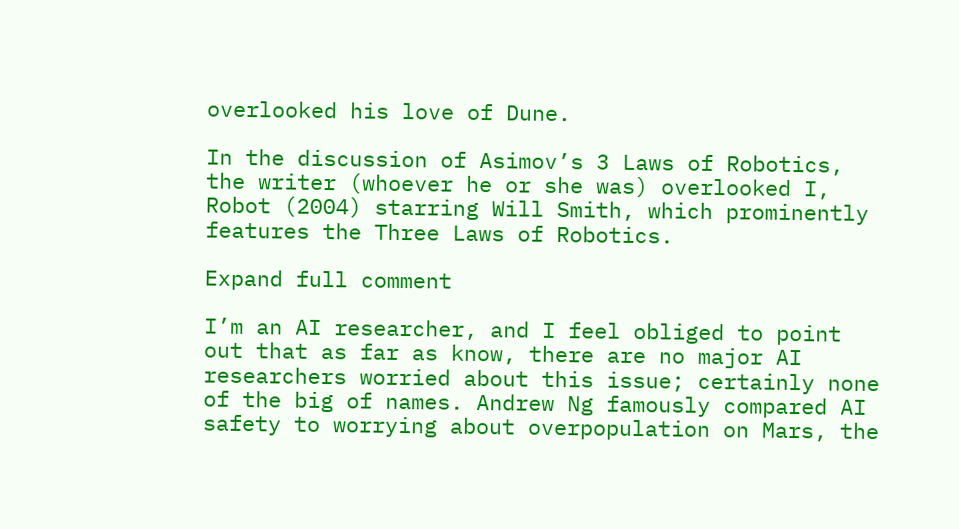overlooked his love of Dune.

In the discussion of Asimov’s 3 Laws of Robotics, the writer (whoever he or she was) overlooked I, Robot (2004) starring Will Smith, which prominently features the Three Laws of Robotics.

Expand full comment

I’m an AI researcher, and I feel obliged to point out that as far as know, there are no major AI researchers worried about this issue; certainly none of the big of names. Andrew Ng famously compared AI safety to worrying about overpopulation on Mars, the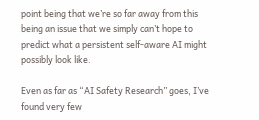point being that we’re so far away from this being an issue that we simply can’t hope to predict what a persistent self-aware AI might possibly look like.

Even as far as “AI Safety Research” goes, I’ve found very few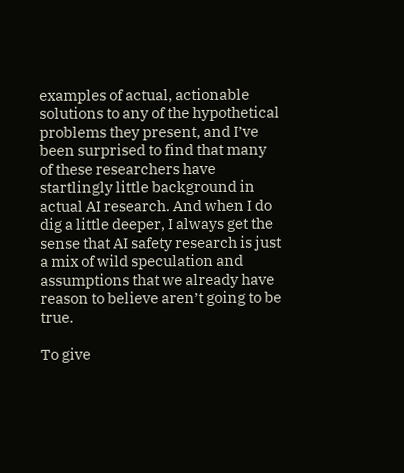examples of actual, actionable solutions to any of the hypothetical problems they present, and I’ve been surprised to find that many of these researchers have startlingly little background in actual AI research. And when I do dig a little deeper, I always get the sense that AI safety research is just a mix of wild speculation and assumptions that we already have reason to believe aren’t going to be true.

To give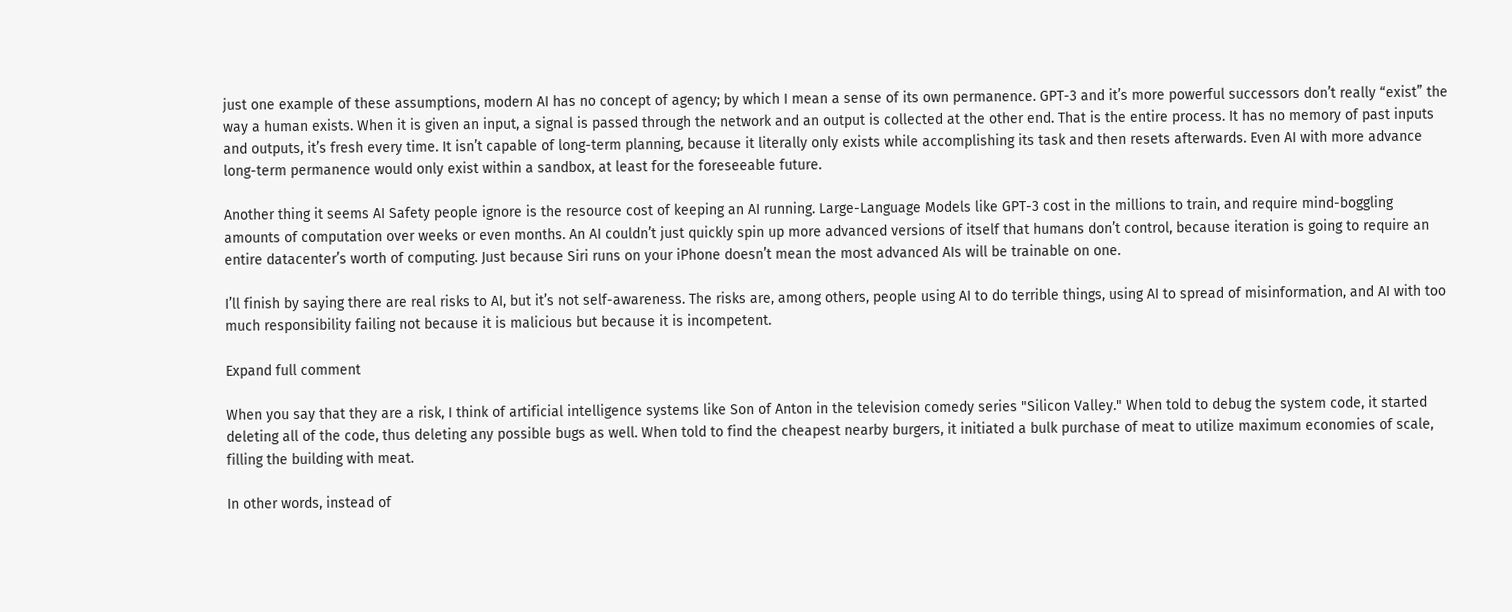just one example of these assumptions, modern AI has no concept of agency; by which I mean a sense of its own permanence. GPT-3 and it’s more powerful successors don’t really “exist” the way a human exists. When it is given an input, a signal is passed through the network and an output is collected at the other end. That is the entire process. It has no memory of past inputs and outputs, it’s fresh every time. It isn’t capable of long-term planning, because it literally only exists while accomplishing its task and then resets afterwards. Even AI with more advance long-term permanence would only exist within a sandbox, at least for the foreseeable future.

Another thing it seems AI Safety people ignore is the resource cost of keeping an AI running. Large-Language Models like GPT-3 cost in the millions to train, and require mind-boggling amounts of computation over weeks or even months. An AI couldn’t just quickly spin up more advanced versions of itself that humans don’t control, because iteration is going to require an entire datacenter’s worth of computing. Just because Siri runs on your iPhone doesn’t mean the most advanced AIs will be trainable on one.

I’ll finish by saying there are real risks to AI, but it’s not self-awareness. The risks are, among others, people using AI to do terrible things, using AI to spread of misinformation, and AI with too much responsibility failing not because it is malicious but because it is incompetent.

Expand full comment

When you say that they are a risk, I think of artificial intelligence systems like Son of Anton in the television comedy series "Silicon Valley." When told to debug the system code, it started deleting all of the code, thus deleting any possible bugs as well. When told to find the cheapest nearby burgers, it initiated a bulk purchase of meat to utilize maximum economies of scale, filling the building with meat.

In other words, instead of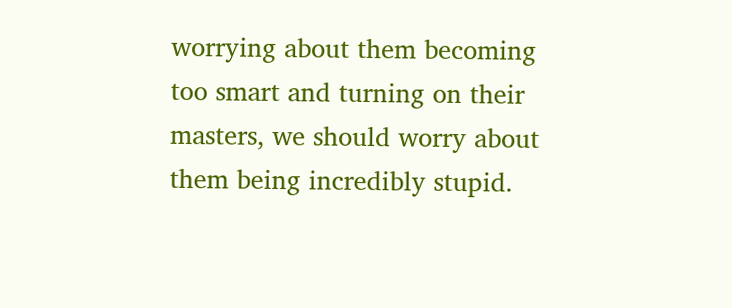worrying about them becoming too smart and turning on their masters, we should worry about them being incredibly stupid.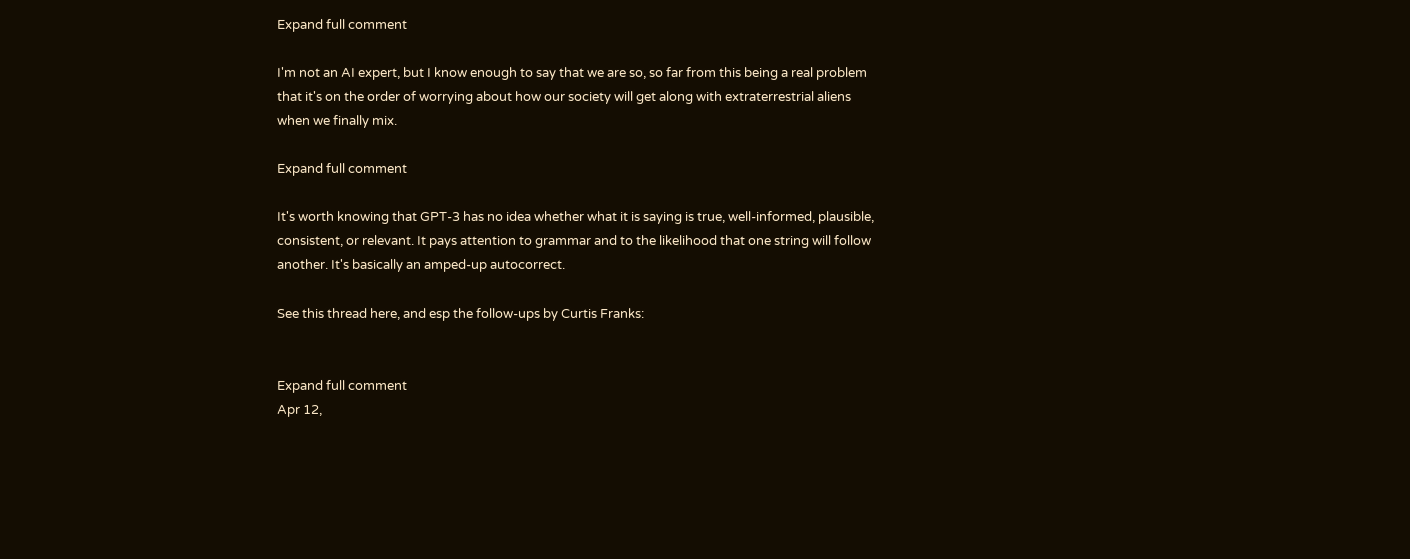Expand full comment

I'm not an AI expert, but I know enough to say that we are so, so far from this being a real problem that it's on the order of worrying about how our society will get along with extraterrestrial aliens when we finally mix.

Expand full comment

It's worth knowing that GPT-3 has no idea whether what it is saying is true, well-informed, plausible, consistent, or relevant. It pays attention to grammar and to the likelihood that one string will follow another. It's basically an amped-up autocorrect.

See this thread here, and esp the follow-ups by Curtis Franks:


Expand full comment
Apr 12,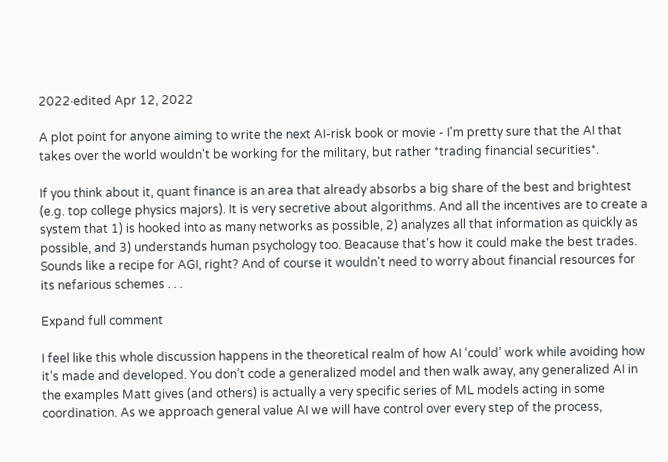2022·edited Apr 12, 2022

A plot point for anyone aiming to write the next AI-risk book or movie - I'm pretty sure that the AI that takes over the world wouldn't be working for the military, but rather *trading financial securities*.

If you think about it, quant finance is an area that already absorbs a big share of the best and brightest (e.g. top college physics majors). It is very secretive about algorithms. And all the incentives are to create a system that 1) is hooked into as many networks as possible, 2) analyzes all that information as quickly as possible, and 3) understands human psychology too. Beacause that's how it could make the best trades. Sounds like a recipe for AGI, right? And of course it wouldn't need to worry about financial resources for its nefarious schemes . . .

Expand full comment

I feel like this whole discussion happens in the theoretical realm of how AI ‘could’ work while avoiding how it’s made and developed. You don’t code a generalized model and then walk away, any generalized AI in the examples Matt gives (and others) is actually a very specific series of ML models acting in some coordination. As we approach general value AI we will have control over every step of the process,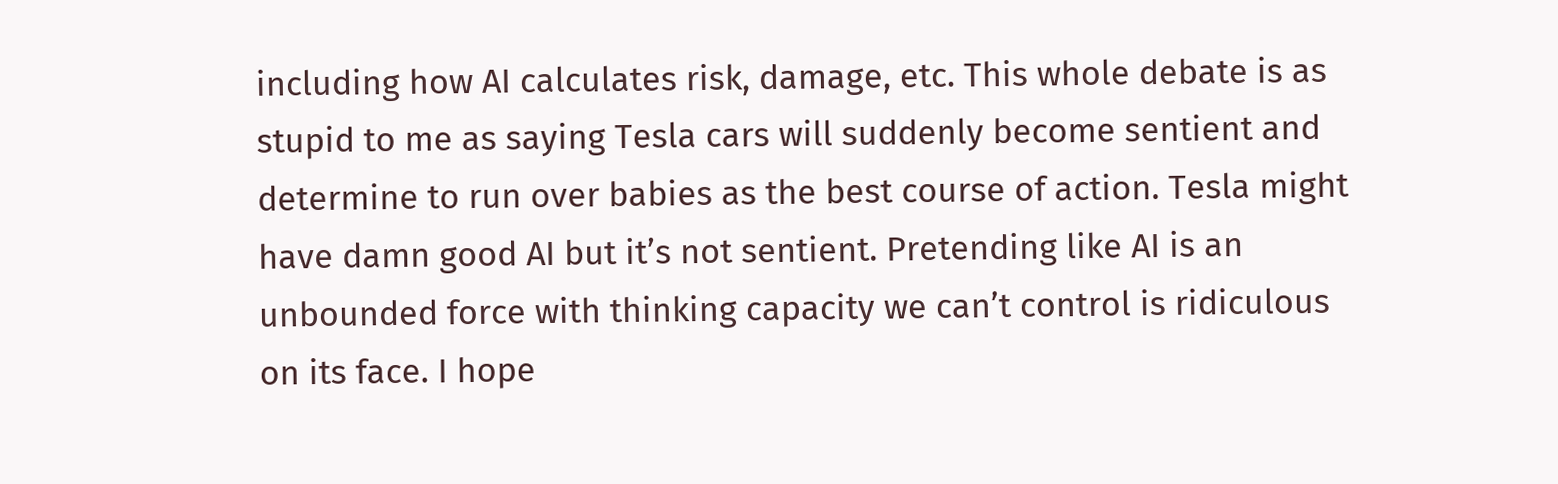including how AI calculates risk, damage, etc. This whole debate is as stupid to me as saying Tesla cars will suddenly become sentient and determine to run over babies as the best course of action. Tesla might have damn good AI but it’s not sentient. Pretending like AI is an unbounded force with thinking capacity we can’t control is ridiculous on its face. I hope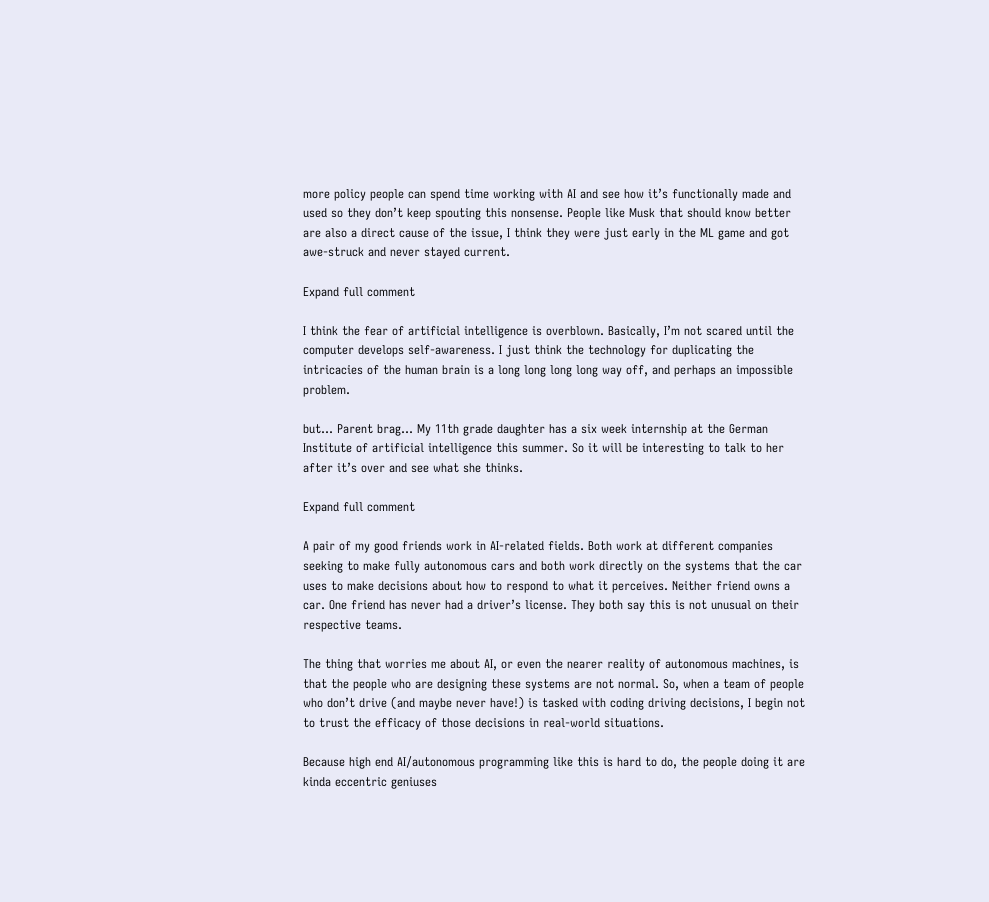more policy people can spend time working with AI and see how it’s functionally made and used so they don’t keep spouting this nonsense. People like Musk that should know better are also a direct cause of the issue, I think they were just early in the ML game and got awe-struck and never stayed current.

Expand full comment

I think the fear of artificial intelligence is overblown. Basically, I’m not scared until the computer develops self-awareness. I just think the technology for duplicating the intricacies of the human brain is a long long long long way off, and perhaps an impossible problem.

but… Parent brag… My 11th grade daughter has a six week internship at the German Institute of artificial intelligence this summer. So it will be interesting to talk to her after it’s over and see what she thinks.

Expand full comment

A pair of my good friends work in AI-related fields. Both work at different companies seeking to make fully autonomous cars and both work directly on the systems that the car uses to make decisions about how to respond to what it perceives. Neither friend owns a car. One friend has never had a driver’s license. They both say this is not unusual on their respective teams.

The thing that worries me about AI, or even the nearer reality of autonomous machines, is that the people who are designing these systems are not normal. So, when a team of people who don’t drive (and maybe never have!) is tasked with coding driving decisions, I begin not to trust the efficacy of those decisions in real-world situations.

Because high end AI/autonomous programming like this is hard to do, the people doing it are kinda eccentric geniuses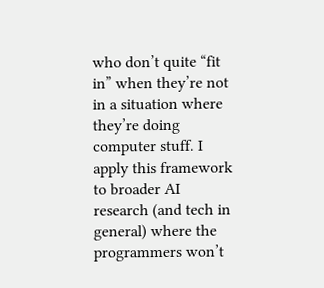who don’t quite “fit in” when they’re not in a situation where they’re doing computer stuff. I apply this framework to broader AI research (and tech in general) where the programmers won’t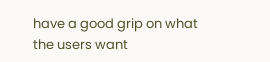have a good grip on what the users want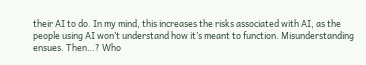their AI to do. In my mind, this increases the risks associated with AI, as the people using AI won’t understand how it’s meant to function. Misunderstanding ensues. Then…? Who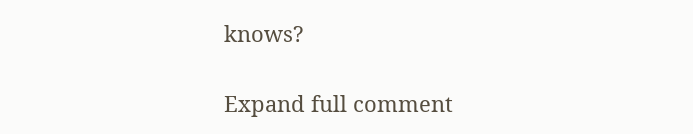knows?

Expand full comment